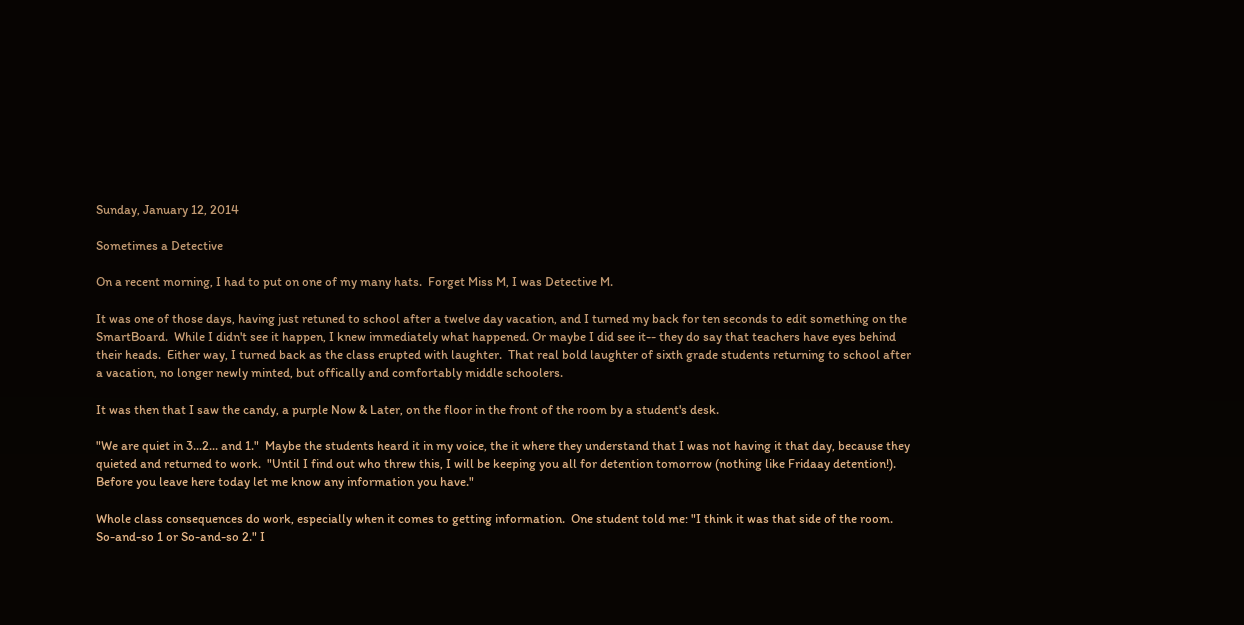Sunday, January 12, 2014

Sometimes a Detective

On a recent morning, I had to put on one of my many hats.  Forget Miss M, I was Detective M.

It was one of those days, having just retuned to school after a twelve day vacation, and I turned my back for ten seconds to edit something on the SmartBoard.  While I didn't see it happen, I knew immediately what happened. Or maybe I did see it-- they do say that teachers have eyes behind their heads.  Either way, I turned back as the class erupted with laughter.  That real bold laughter of sixth grade students returning to school after a vacation, no longer newly minted, but offically and comfortably middle schoolers.

It was then that I saw the candy, a purple Now & Later, on the floor in the front of the room by a student's desk.

"We are quiet in 3...2... and 1."  Maybe the students heard it in my voice, the it where they understand that I was not having it that day, because they quieted and returned to work.  "Until I find out who threw this, I will be keeping you all for detention tomorrow (nothing like Fridaay detention!). Before you leave here today let me know any information you have."

Whole class consequences do work, especially when it comes to getting information.  One student told me: "I think it was that side of the room.  So-and-so 1 or So-and-so 2." I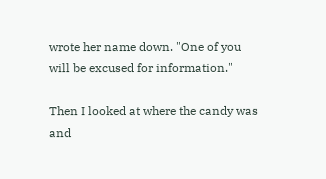wrote her name down. "One of you will be excused for information."

Then I looked at where the candy was and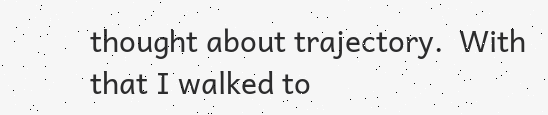thought about trajectory.  With that I walked to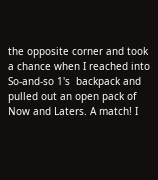the opposite corner and took a chance when I reached into So-and-so 1's  backpack and pulled out an open pack of Now and Laters. A match! I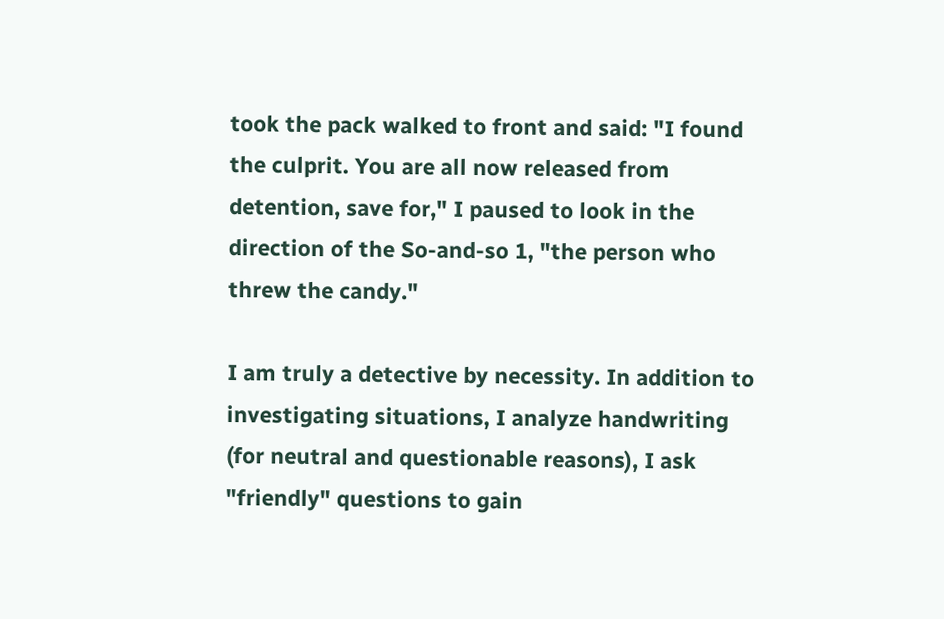took the pack walked to front and said: "I found the culprit. You are all now released from detention, save for," I paused to look in the direction of the So-and-so 1, "the person who threw the candy."

I am truly a detective by necessity. In addition to investigating situations, I analyze handwriting (for neutral and questionable reasons), I ask "friendly" questions to gain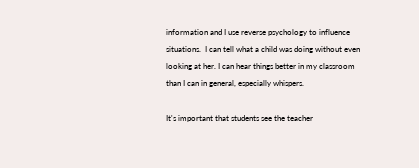information and I use reverse psychology to influence situations.  I can tell what a child was doing without even looking at her. I can hear things better in my classroom than I can in general, especially whispers.

It's important that students see the teacher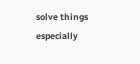solve things especially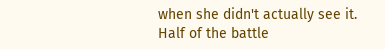when she didn't actually see it.  Half of the battle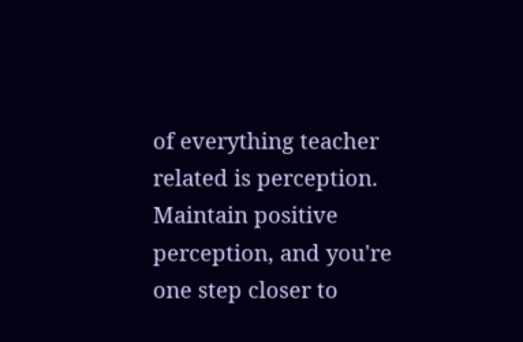of everything teacher related is perception.  Maintain positive perception, and you're one step closer to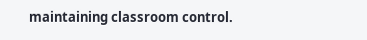maintaining classroom control.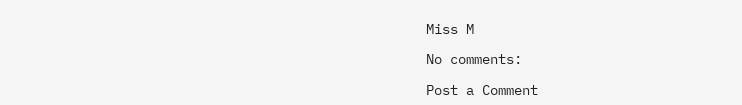Miss M

No comments:

Post a Comment